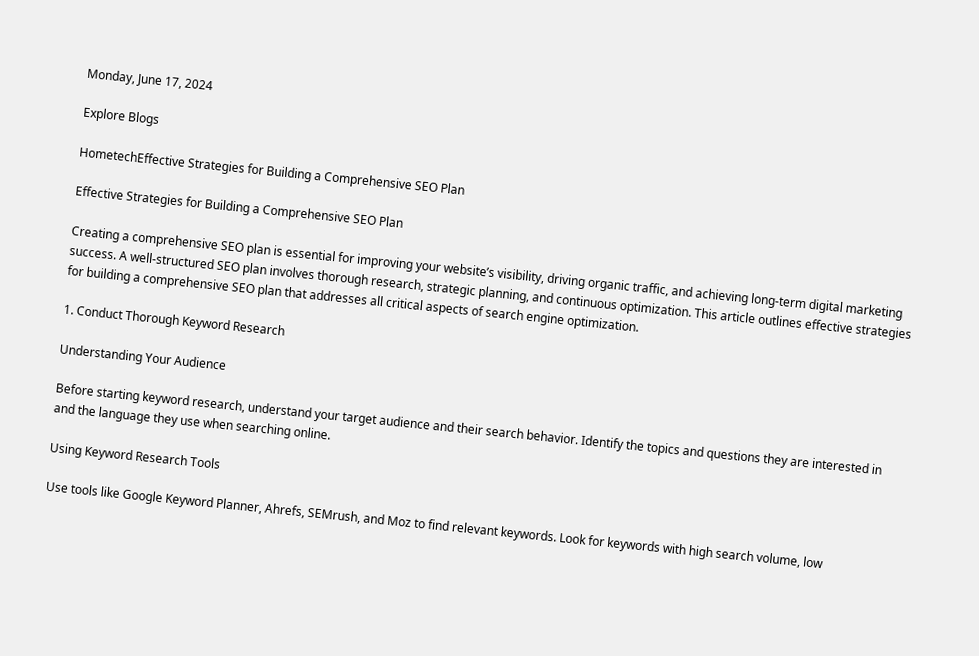Monday, June 17, 2024

Explore Blogs

HometechEffective Strategies for Building a Comprehensive SEO Plan

Effective Strategies for Building a Comprehensive SEO Plan

Creating a comprehensive SEO plan is essential for improving your website’s visibility, driving organic traffic, and achieving long-term digital marketing success. A well-structured SEO plan involves thorough research, strategic planning, and continuous optimization. This article outlines effective strategies for building a comprehensive SEO plan that addresses all critical aspects of search engine optimization.

1. Conduct Thorough Keyword Research

Understanding Your Audience

Before starting keyword research, understand your target audience and their search behavior. Identify the topics and questions they are interested in and the language they use when searching online.

Using Keyword Research Tools

Use tools like Google Keyword Planner, Ahrefs, SEMrush, and Moz to find relevant keywords. Look for keywords with high search volume, low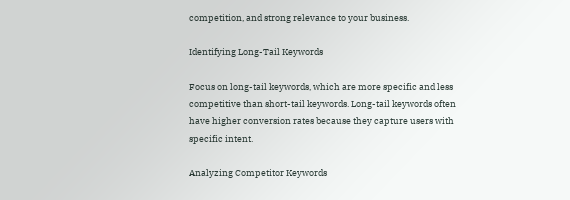competition, and strong relevance to your business.

Identifying Long-Tail Keywords

Focus on long-tail keywords, which are more specific and less competitive than short-tail keywords. Long-tail keywords often have higher conversion rates because they capture users with specific intent.

Analyzing Competitor Keywords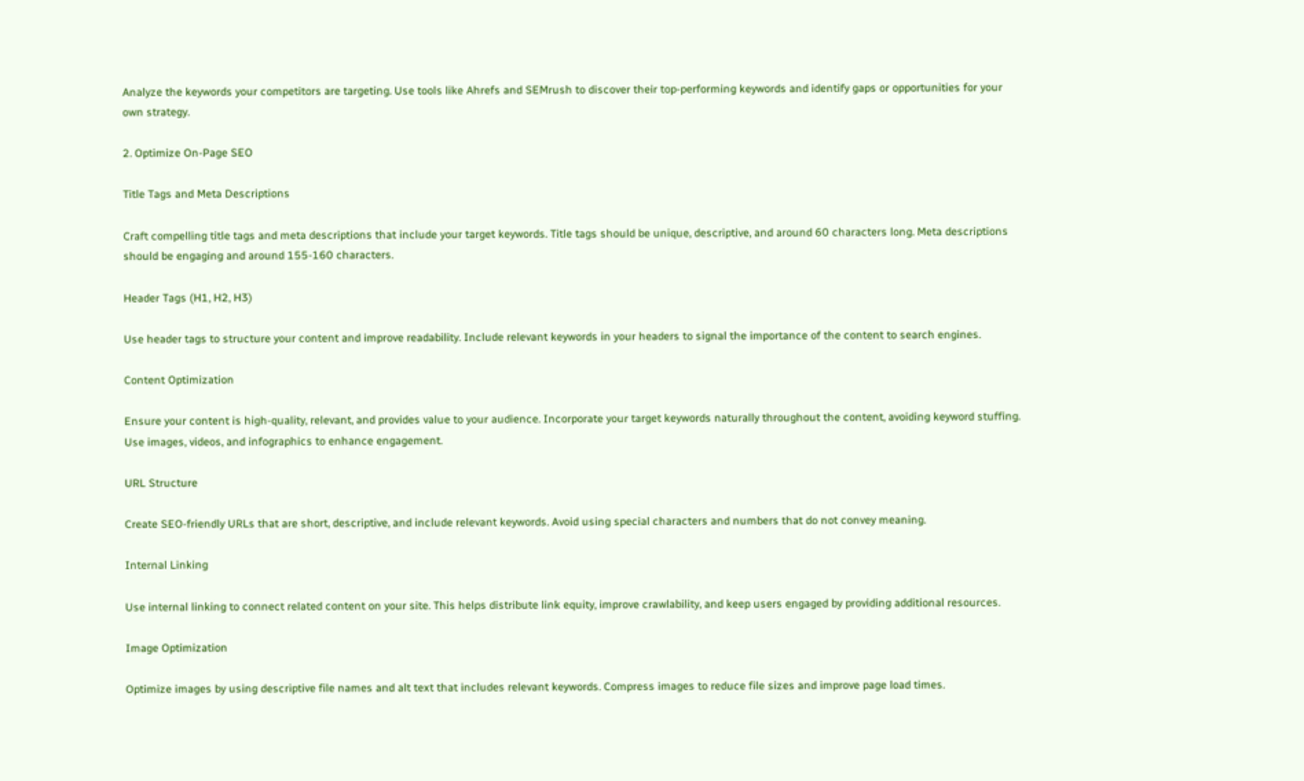Analyze the keywords your competitors are targeting. Use tools like Ahrefs and SEMrush to discover their top-performing keywords and identify gaps or opportunities for your own strategy.

2. Optimize On-Page SEO

Title Tags and Meta Descriptions

Craft compelling title tags and meta descriptions that include your target keywords. Title tags should be unique, descriptive, and around 60 characters long. Meta descriptions should be engaging and around 155-160 characters.

Header Tags (H1, H2, H3)

Use header tags to structure your content and improve readability. Include relevant keywords in your headers to signal the importance of the content to search engines.

Content Optimization

Ensure your content is high-quality, relevant, and provides value to your audience. Incorporate your target keywords naturally throughout the content, avoiding keyword stuffing. Use images, videos, and infographics to enhance engagement.

URL Structure

Create SEO-friendly URLs that are short, descriptive, and include relevant keywords. Avoid using special characters and numbers that do not convey meaning.

Internal Linking

Use internal linking to connect related content on your site. This helps distribute link equity, improve crawlability, and keep users engaged by providing additional resources.

Image Optimization

Optimize images by using descriptive file names and alt text that includes relevant keywords. Compress images to reduce file sizes and improve page load times.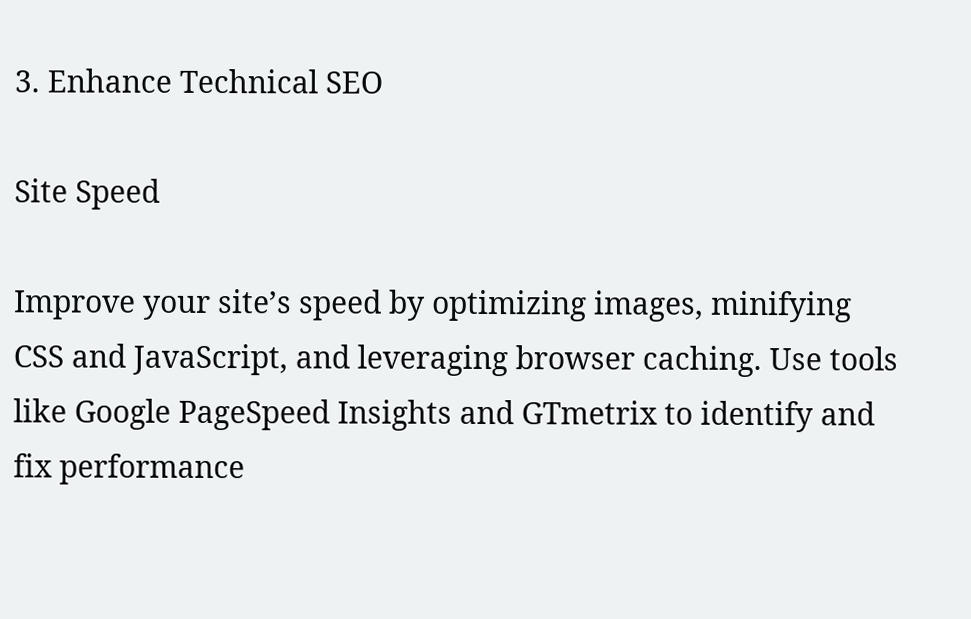3. Enhance Technical SEO

Site Speed

Improve your site’s speed by optimizing images, minifying CSS and JavaScript, and leveraging browser caching. Use tools like Google PageSpeed Insights and GTmetrix to identify and fix performance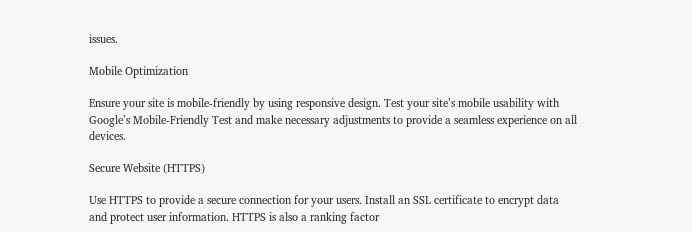issues.

Mobile Optimization

Ensure your site is mobile-friendly by using responsive design. Test your site’s mobile usability with Google’s Mobile-Friendly Test and make necessary adjustments to provide a seamless experience on all devices.

Secure Website (HTTPS)

Use HTTPS to provide a secure connection for your users. Install an SSL certificate to encrypt data and protect user information. HTTPS is also a ranking factor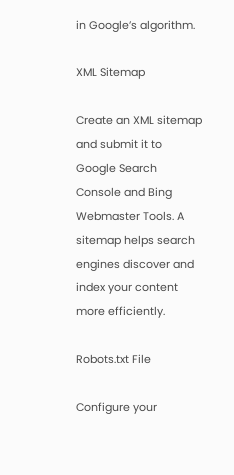in Google’s algorithm.

XML Sitemap

Create an XML sitemap and submit it to Google Search Console and Bing Webmaster Tools. A sitemap helps search engines discover and index your content more efficiently.

Robots.txt File

Configure your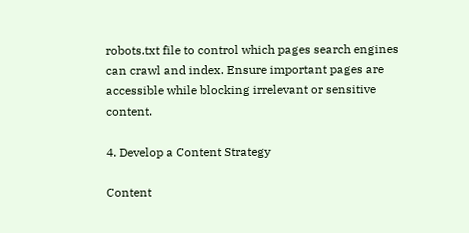robots.txt file to control which pages search engines can crawl and index. Ensure important pages are accessible while blocking irrelevant or sensitive content.

4. Develop a Content Strategy

Content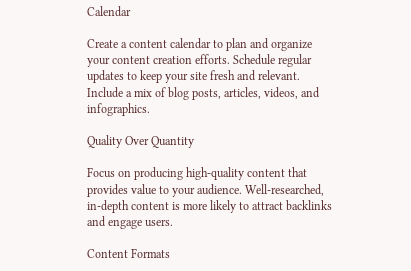Calendar

Create a content calendar to plan and organize your content creation efforts. Schedule regular updates to keep your site fresh and relevant. Include a mix of blog posts, articles, videos, and infographics.

Quality Over Quantity

Focus on producing high-quality content that provides value to your audience. Well-researched, in-depth content is more likely to attract backlinks and engage users.

Content Formats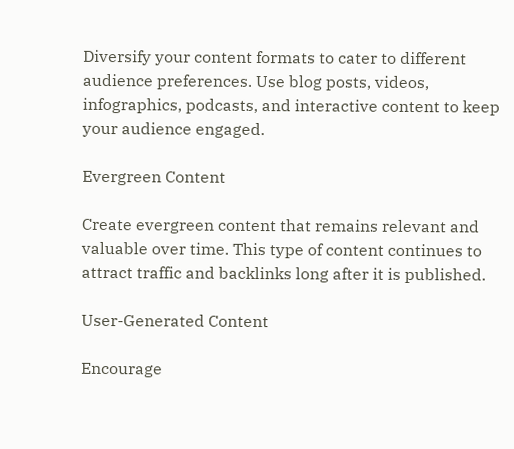Diversify your content formats to cater to different audience preferences. Use blog posts, videos, infographics, podcasts, and interactive content to keep your audience engaged.

Evergreen Content

Create evergreen content that remains relevant and valuable over time. This type of content continues to attract traffic and backlinks long after it is published.

User-Generated Content

Encourage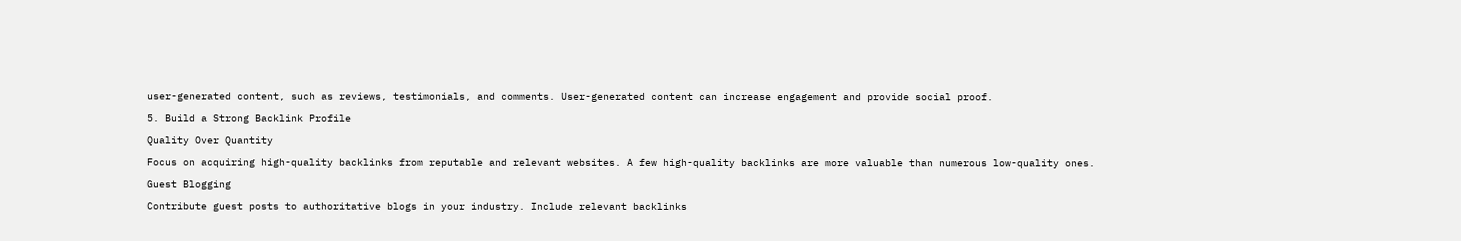user-generated content, such as reviews, testimonials, and comments. User-generated content can increase engagement and provide social proof.

5. Build a Strong Backlink Profile

Quality Over Quantity

Focus on acquiring high-quality backlinks from reputable and relevant websites. A few high-quality backlinks are more valuable than numerous low-quality ones.

Guest Blogging

Contribute guest posts to authoritative blogs in your industry. Include relevant backlinks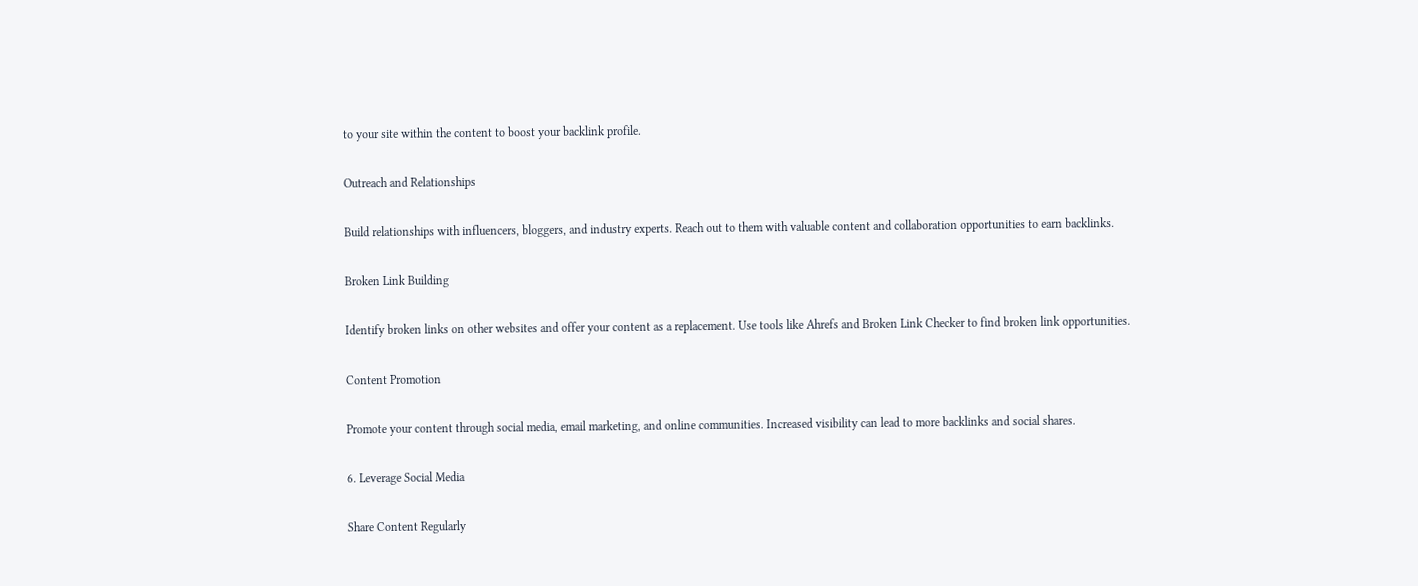to your site within the content to boost your backlink profile.

Outreach and Relationships

Build relationships with influencers, bloggers, and industry experts. Reach out to them with valuable content and collaboration opportunities to earn backlinks.

Broken Link Building

Identify broken links on other websites and offer your content as a replacement. Use tools like Ahrefs and Broken Link Checker to find broken link opportunities.

Content Promotion

Promote your content through social media, email marketing, and online communities. Increased visibility can lead to more backlinks and social shares.

6. Leverage Social Media

Share Content Regularly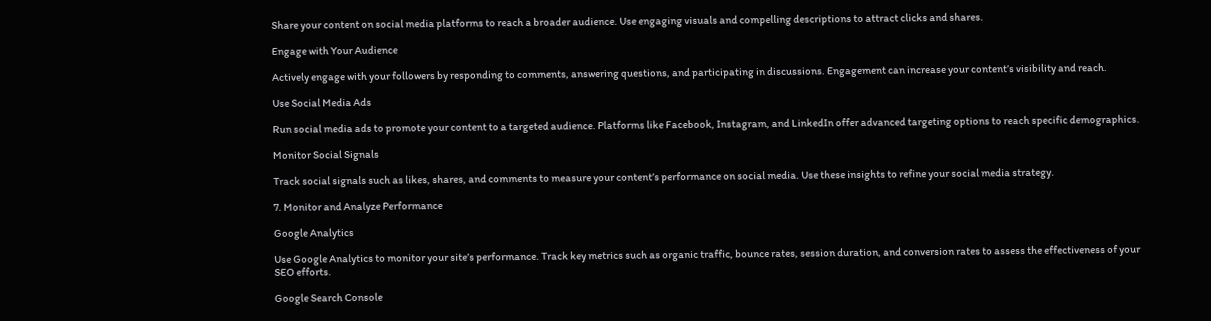Share your content on social media platforms to reach a broader audience. Use engaging visuals and compelling descriptions to attract clicks and shares.

Engage with Your Audience

Actively engage with your followers by responding to comments, answering questions, and participating in discussions. Engagement can increase your content’s visibility and reach.

Use Social Media Ads

Run social media ads to promote your content to a targeted audience. Platforms like Facebook, Instagram, and LinkedIn offer advanced targeting options to reach specific demographics.

Monitor Social Signals

Track social signals such as likes, shares, and comments to measure your content’s performance on social media. Use these insights to refine your social media strategy.

7. Monitor and Analyze Performance

Google Analytics

Use Google Analytics to monitor your site’s performance. Track key metrics such as organic traffic, bounce rates, session duration, and conversion rates to assess the effectiveness of your SEO efforts.

Google Search Console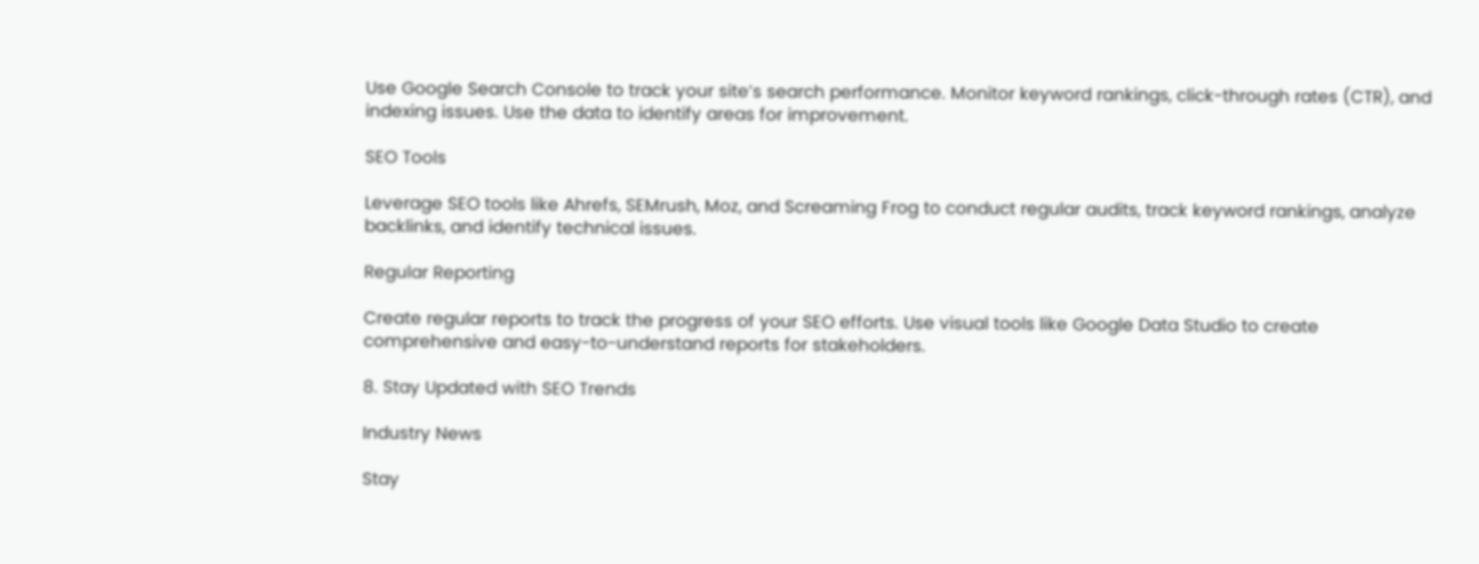Use Google Search Console to track your site’s search performance. Monitor keyword rankings, click-through rates (CTR), and indexing issues. Use the data to identify areas for improvement.

SEO Tools

Leverage SEO tools like Ahrefs, SEMrush, Moz, and Screaming Frog to conduct regular audits, track keyword rankings, analyze backlinks, and identify technical issues.

Regular Reporting

Create regular reports to track the progress of your SEO efforts. Use visual tools like Google Data Studio to create comprehensive and easy-to-understand reports for stakeholders.

8. Stay Updated with SEO Trends

Industry News

Stay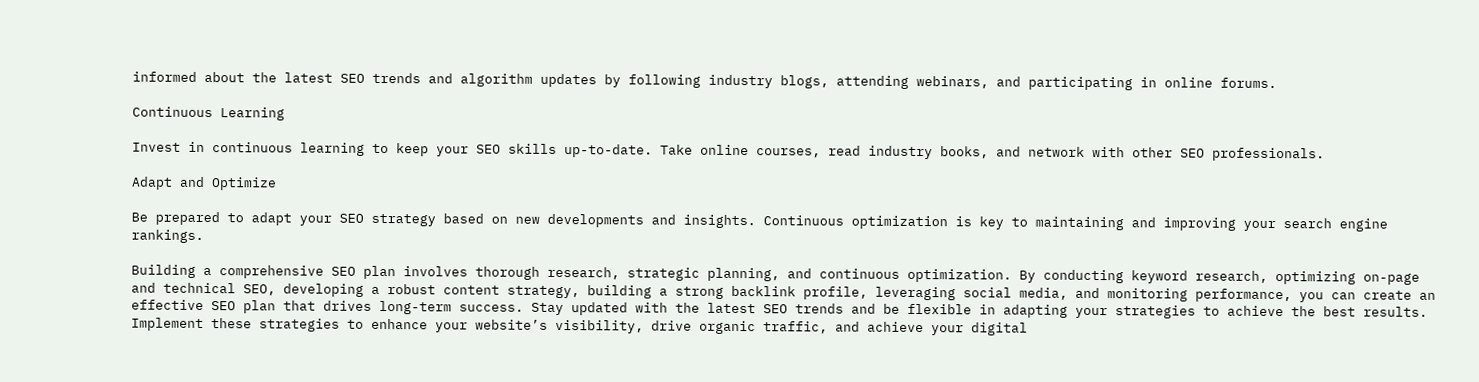informed about the latest SEO trends and algorithm updates by following industry blogs, attending webinars, and participating in online forums.

Continuous Learning

Invest in continuous learning to keep your SEO skills up-to-date. Take online courses, read industry books, and network with other SEO professionals.

Adapt and Optimize

Be prepared to adapt your SEO strategy based on new developments and insights. Continuous optimization is key to maintaining and improving your search engine rankings.

Building a comprehensive SEO plan involves thorough research, strategic planning, and continuous optimization. By conducting keyword research, optimizing on-page and technical SEO, developing a robust content strategy, building a strong backlink profile, leveraging social media, and monitoring performance, you can create an effective SEO plan that drives long-term success. Stay updated with the latest SEO trends and be flexible in adapting your strategies to achieve the best results. Implement these strategies to enhance your website’s visibility, drive organic traffic, and achieve your digital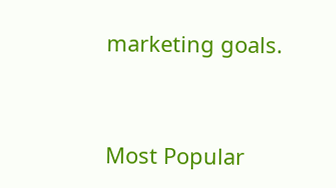marketing goals.


Most Popular